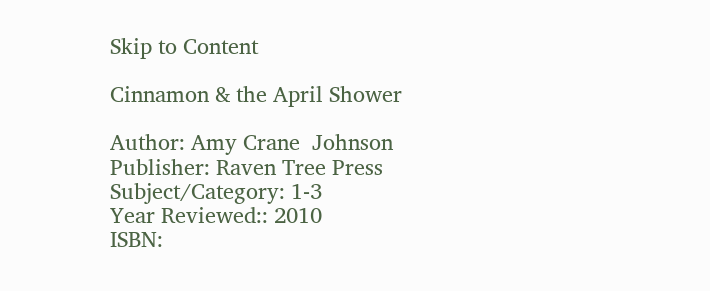Skip to Content

Cinnamon & the April Shower

Author: Amy Crane  Johnson
Publisher: Raven Tree Press
Subject/Category: 1-3
Year Reviewed:: 2010
ISBN: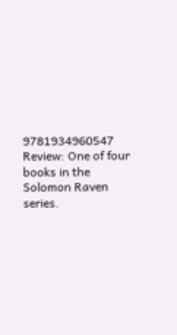9781934960547
Review: One of four books in the Solomon Raven series.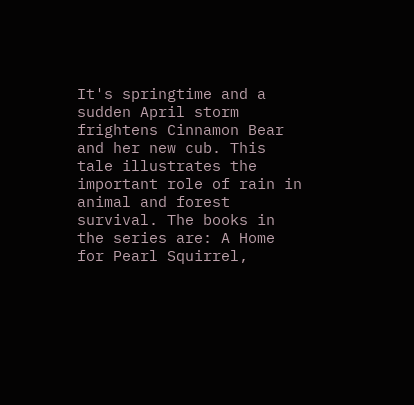It's springtime and a sudden April storm frightens Cinnamon Bear and her new cub. This tale illustrates the important role of rain in animal and forest survival. The books in the series are: A Home for Pearl Squirrel,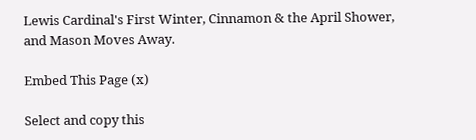Lewis Cardinal's First Winter, Cinnamon & the April Shower, and Mason Moves Away.

Embed This Page (x)

Select and copy this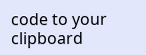code to your clipboard